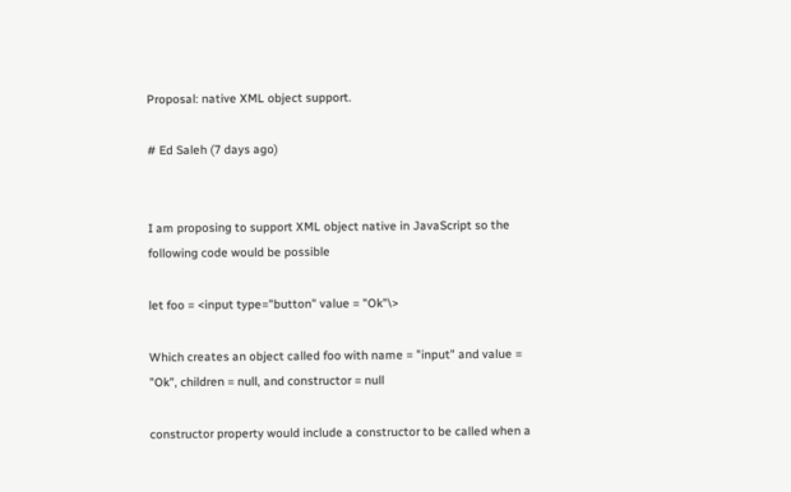Proposal: native XML object support.

# Ed Saleh (7 days ago)


I am proposing to support XML object native in JavaScript so the following code would be possible

let foo = <input type="button" value = "Ok"\>

Which creates an object called foo with name = "input" and value = "Ok", children = null, and constructor = null

constructor property would include a constructor to be called when a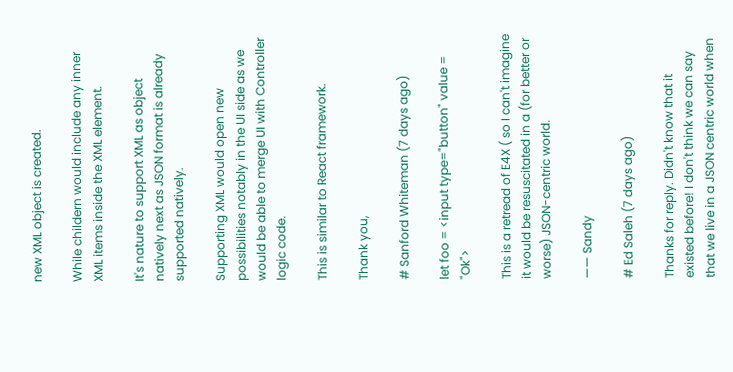new XML object is created.

While childern would include any inner XML items inside the XML element.

It's nature to support XML as object natively next as JSON format is already supported natively.

Supporting XML would open new possibilities notably in the UI side as we would be able to merge UI with Controller logic code.

This is similar to React framework.

Thank you,

# Sanford Whiteman (7 days ago)

let foo = <input type="button" value = "Ok">

This is a retread of E4X ( so I can't imagine it would be resuscitated in a (for better or worse) JSON-centric world.

—— Sandy

# Ed Saleh (7 days ago)

Thanks for reply. Didn't know that it existed before! I don't think we can say that we live in a JSON centric world when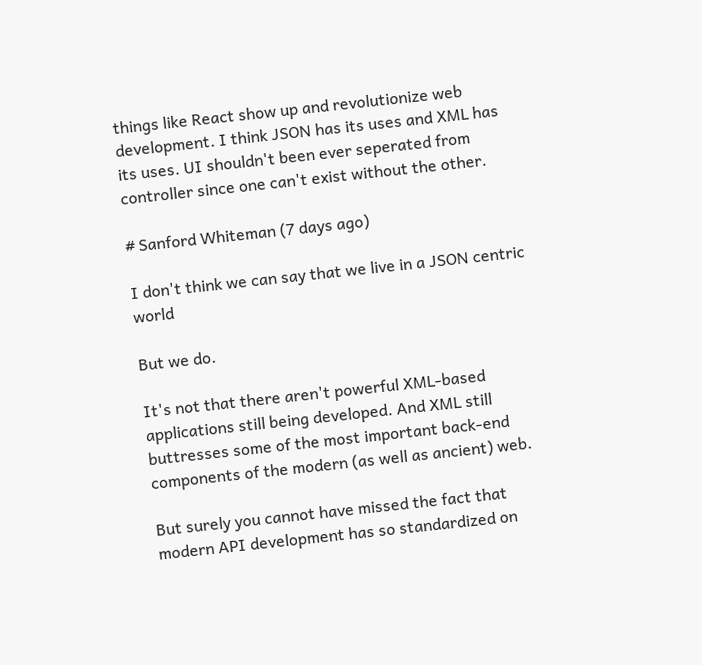things like React show up and revolutionize web development. I think JSON has its uses and XML has its uses. UI shouldn't been ever seperated from controller since one can't exist without the other.

# Sanford Whiteman (7 days ago)

I don't think we can say that we live in a JSON centric world

But we do.

It's not that there aren't powerful XML-based applications still being developed. And XML still buttresses some of the most important back-end components of the modern (as well as ancient) web.

But surely you cannot have missed the fact that modern API development has so standardized on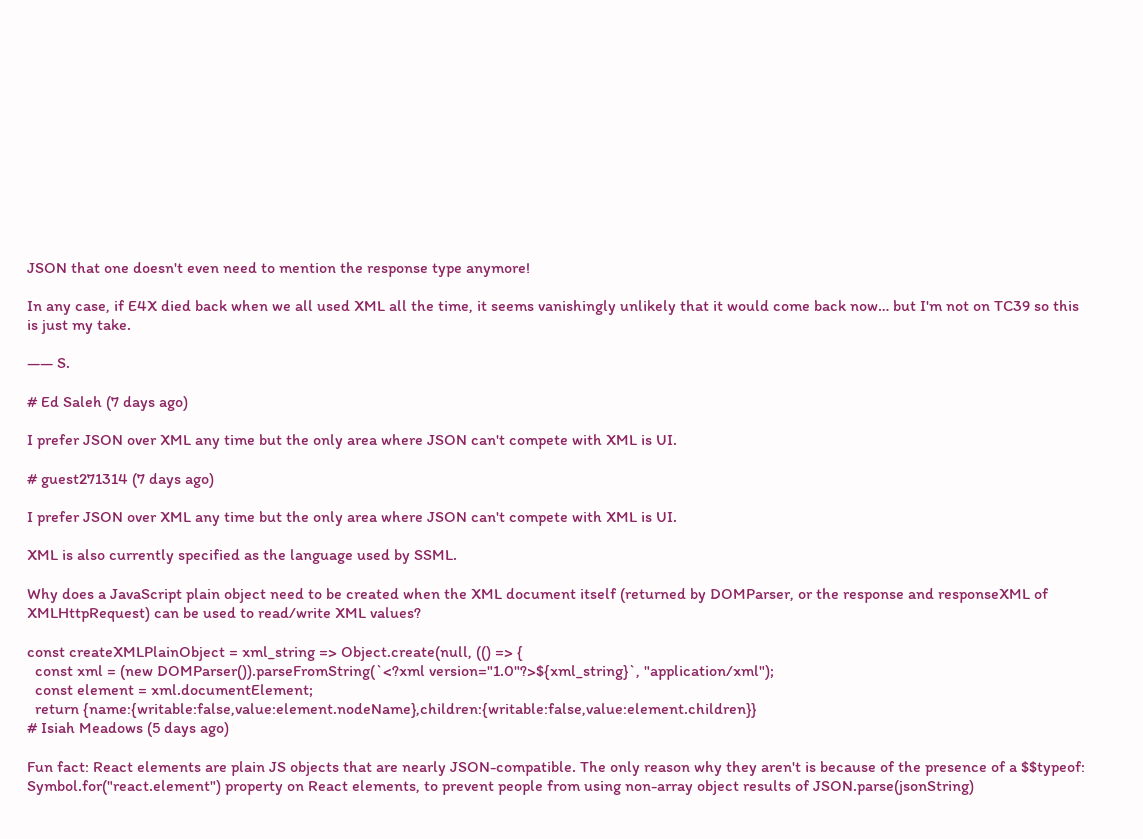JSON that one doesn't even need to mention the response type anymore!

In any case, if E4X died back when we all used XML all the time, it seems vanishingly unlikely that it would come back now… but I'm not on TC39 so this is just my take.

—— S.

# Ed Saleh (7 days ago)

I prefer JSON over XML any time but the only area where JSON can't compete with XML is UI.

# guest271314 (7 days ago)

I prefer JSON over XML any time but the only area where JSON can't compete with XML is UI.

XML is also currently specified as the language used by SSML.

Why does a JavaScript plain object need to be created when the XML document itself (returned by DOMParser, or the response and responseXML of XMLHttpRequest) can be used to read/write XML values?

const createXMLPlainObject = xml_string => Object.create(null, (() => {
  const xml = (new DOMParser()).parseFromString(`<?xml version="1.0"?>${xml_string}`, "application/xml");
  const element = xml.documentElement;
  return {name:{writable:false,value:element.nodeName},children:{writable:false,value:element.children}}
# Isiah Meadows (5 days ago)

Fun fact: React elements are plain JS objects that are nearly JSON-compatible. The only reason why they aren't is because of the presence of a $$typeof: Symbol.for("react.element") property on React elements, to prevent people from using non-array object results of JSON.parse(jsonString)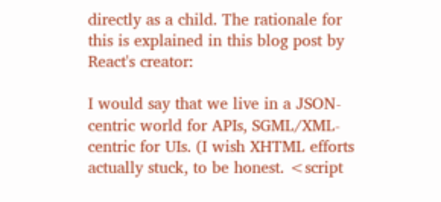directly as a child. The rationale for this is explained in this blog post by React's creator:

I would say that we live in a JSON-centric world for APIs, SGML/XML-centric for UIs. (I wish XHTML efforts actually stuck, to be honest. <script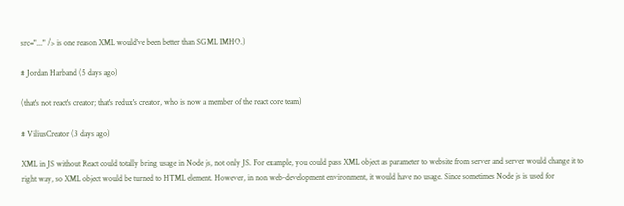src="..." /> is one reason XML would've been better than SGML IMHO.)

# Jordan Harband (5 days ago)

(that's not react's creator; that's redux's creator, who is now a member of the react core team)

# ViliusCreator (3 days ago)

XML in JS without React could totally bring usage in Node js, not only JS. For example, you could pass XML object as parameter to website from server and server would change it to right way, so XML object would be turned to HTML element. However, in non web-development environment, it would have no usage. Since sometimes Node js is used for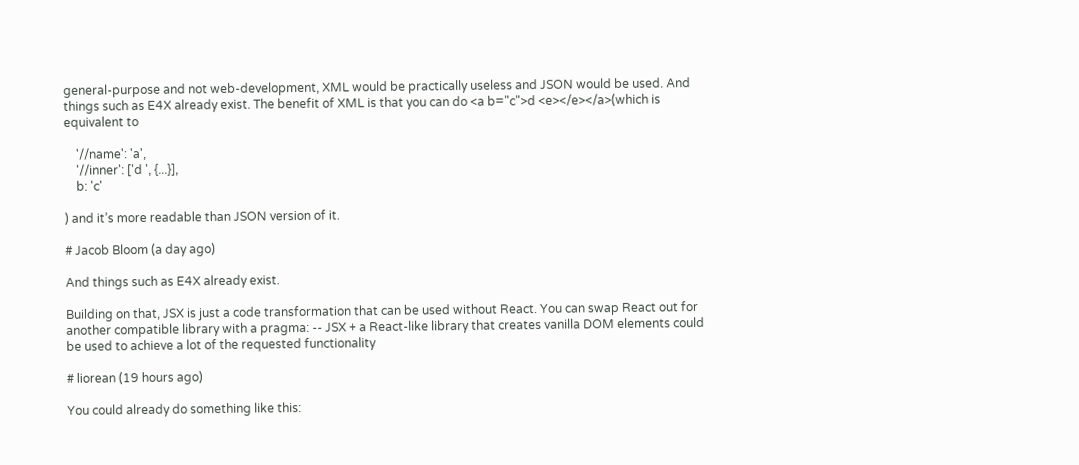general-purpose and not web-development, XML would be practically useless and JSON would be used. And things such as E4X already exist. The benefit of XML is that you can do <a b="c">d <e></e></a>(which is equivalent to

    '//name': 'a',
    '//inner': ['d ', {...}],
    b: 'c'

) and it’s more readable than JSON version of it.

# Jacob Bloom (a day ago)

And things such as E4X already exist.

Building on that, JSX is just a code transformation that can be used without React. You can swap React out for another compatible library with a pragma: -- JSX + a React-like library that creates vanilla DOM elements could be used to achieve a lot of the requested functionality

# liorean (19 hours ago)

You could already do something like this: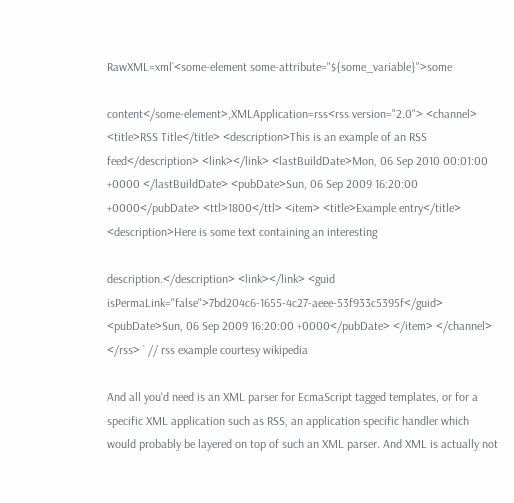RawXML=xml`<some-element some-attribute="${some_variable}">some

content</some-element>,XMLApplication=rss<rss version="2.0"> <channel> <title>RSS Title</title> <description>This is an example of an RSS feed</description> <link></link> <lastBuildDate>Mon, 06 Sep 2010 00:01:00 +0000 </lastBuildDate> <pubDate>Sun, 06 Sep 2009 16:20:00 +0000</pubDate> <ttl>1800</ttl> <item> <title>Example entry</title> <description>Here is some text containing an interesting

description.</description> <link></link> <guid isPermaLink="false">7bd204c6-1655-4c27-aeee-53f933c5395f</guid> <pubDate>Sun, 06 Sep 2009 16:20:00 +0000</pubDate> </item> </channel> </rss> ` // rss example courtesy wikipedia

And all you'd need is an XML parser for EcmaScript tagged templates, or for a specific XML application such as RSS, an application specific handler which would probably be layered on top of such an XML parser. And XML is actually not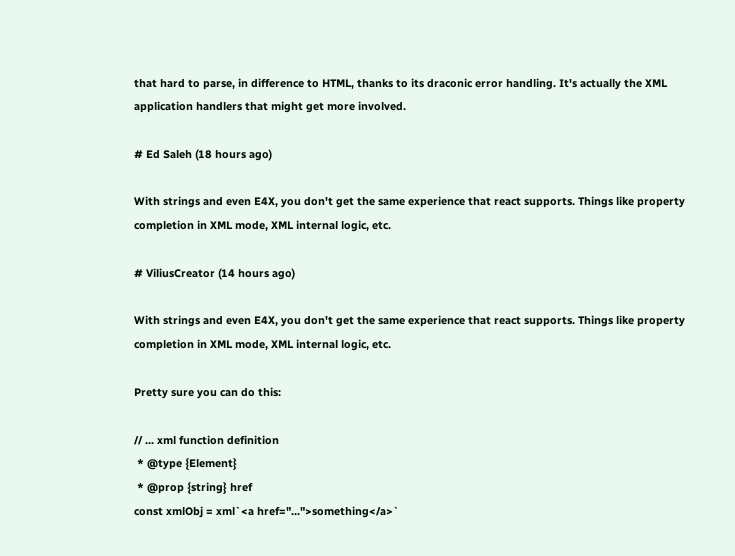that hard to parse, in difference to HTML, thanks to its draconic error handling. It's actually the XML application handlers that might get more involved.

# Ed Saleh (18 hours ago)

With strings and even E4X, you don't get the same experience that react supports. Things like property completion in XML mode, XML internal logic, etc.

# ViliusCreator (14 hours ago)

With strings and even E4X, you don't get the same experience that react supports. Things like property completion in XML mode, XML internal logic, etc.

Pretty sure you can do this:

// ... xml function definition
 * @type {Element}
 * @prop {string} href
const xmlObj = xml`<a href="...">something</a>`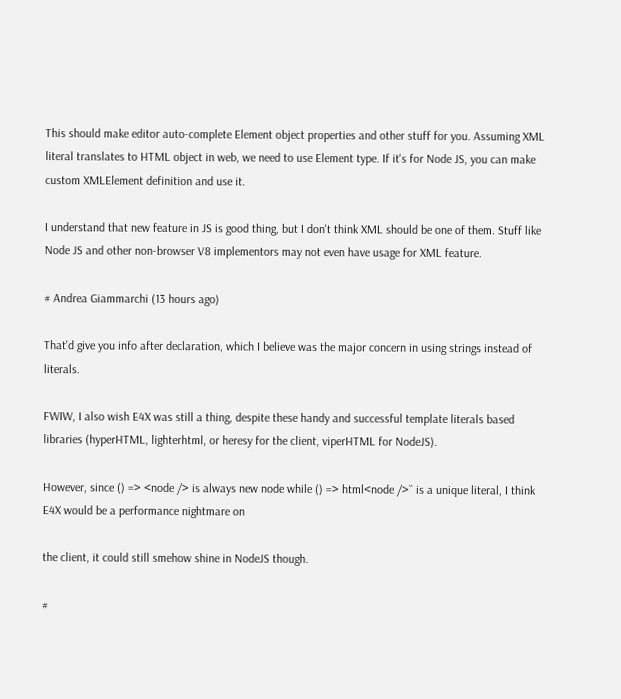This should make editor auto-complete Element object properties and other stuff for you. Assuming XML literal translates to HTML object in web, we need to use Element type. If it's for Node JS, you can make custom XMLElement definition and use it.

I understand that new feature in JS is good thing, but I don't think XML should be one of them. Stuff like Node JS and other non-browser V8 implementors may not even have usage for XML feature.

# Andrea Giammarchi (13 hours ago)

That'd give you info after declaration, which I believe was the major concern in using strings instead of literals.

FWIW, I also wish E4X was still a thing, despite these handy and successful template literals based libraries (hyperHTML, lighterhtml, or heresy for the client, viperHTML for NodeJS).

However, since () => <node /> is always new node while () => html<node />`` is a unique literal, I think E4X would be a performance nightmare on

the client, it could still smehow shine in NodeJS though.

#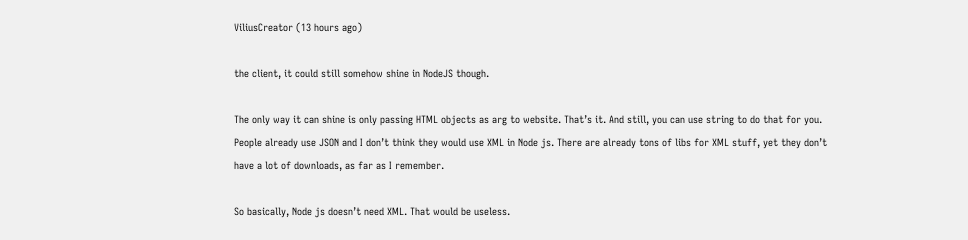ViliusCreator (13 hours ago)

the client, it could still somehow shine in NodeJS though.

The only way it can shine is only passing HTML objects as arg to website. That’s it. And still, you can use string to do that for you. People already use JSON and I don’t think they would use XML in Node js. There are already tons of libs for XML stuff, yet they don’t have a lot of downloads, as far as I remember.

So basically, Node js doesn’t need XML. That would be useless.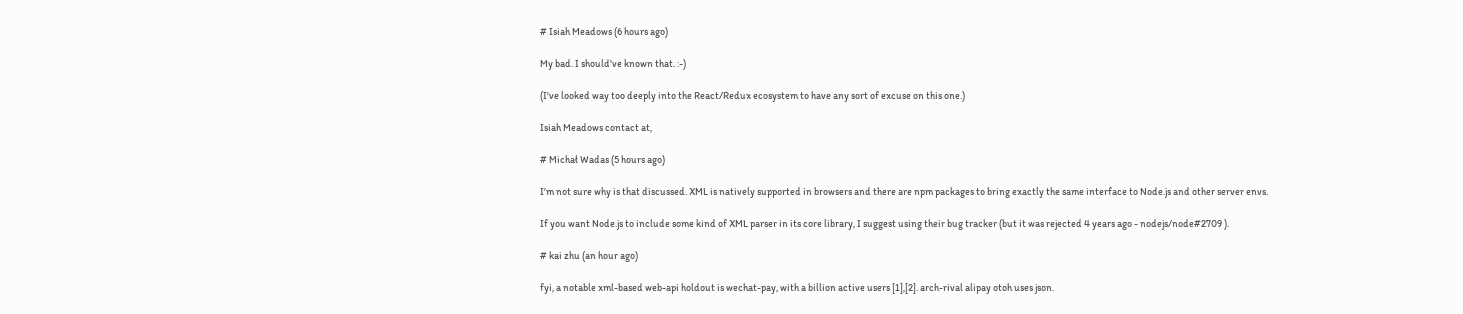# Isiah Meadows (6 hours ago)

My bad. I should've known that. :-)

(I've looked way too deeply into the React/Redux ecosystem to have any sort of excuse on this one.)

Isiah Meadows contact at,

# Michał Wadas (5 hours ago)

I'm not sure why is that discussed. XML is natively supported in browsers and there are npm packages to bring exactly the same interface to Node.js and other server envs.

If you want Node.js to include some kind of XML parser in its core library, I suggest using their bug tracker (but it was rejected 4 years ago - nodejs/node#2709 ).

# kai zhu (an hour ago)

fyi, a notable xml-based web-api holdout is wechat-pay, with a billion active users [1],[2]. arch-rival alipay otoh uses json.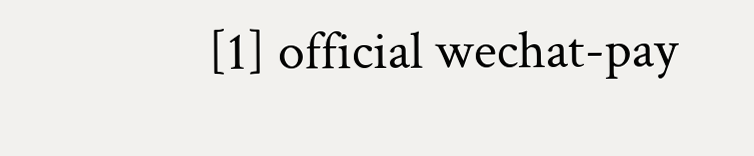[1] official wechat-pay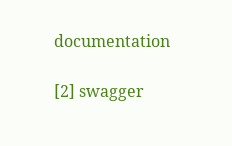documentation

[2] swagger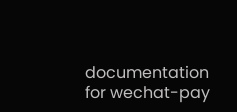documentation for wechat-pay